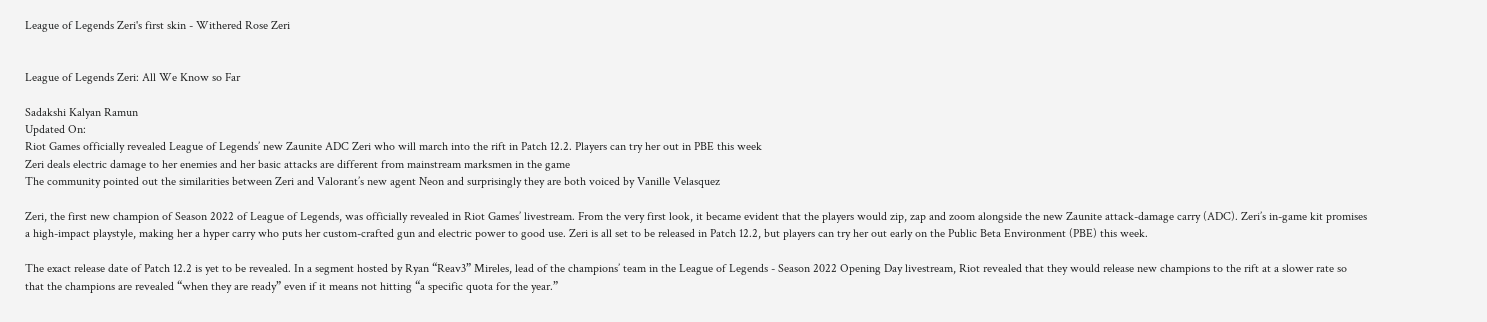League of Legends Zeri's first skin - Withered Rose Zeri


League of Legends Zeri: All We Know so Far

Sadakshi Kalyan Ramun
Updated On:
Riot Games officially revealed League of Legends’ new Zaunite ADC Zeri who will march into the rift in Patch 12.2. Players can try her out in PBE this week
Zeri deals electric damage to her enemies and her basic attacks are different from mainstream marksmen in the game
The community pointed out the similarities between Zeri and Valorant’s new agent Neon and surprisingly they are both voiced by Vanille Velasquez

Zeri, the first new champion of Season 2022 of League of Legends, was officially revealed in Riot Games’ livestream. From the very first look, it became evident that the players would zip, zap and zoom alongside the new Zaunite attack-damage carry (ADC). Zeri’s in-game kit promises a high-impact playstyle, making her a hyper carry who puts her custom-crafted gun and electric power to good use. Zeri is all set to be released in Patch 12.2, but players can try her out early on the Public Beta Environment (PBE) this week.

The exact release date of Patch 12.2 is yet to be revealed. In a segment hosted by Ryan “Reav3” Mireles, lead of the champions’ team in the League of Legends - Season 2022 Opening Day livestream, Riot revealed that they would release new champions to the rift at a slower rate so that the champions are revealed “when they are ready” even if it means not hitting “a specific quota for the year.”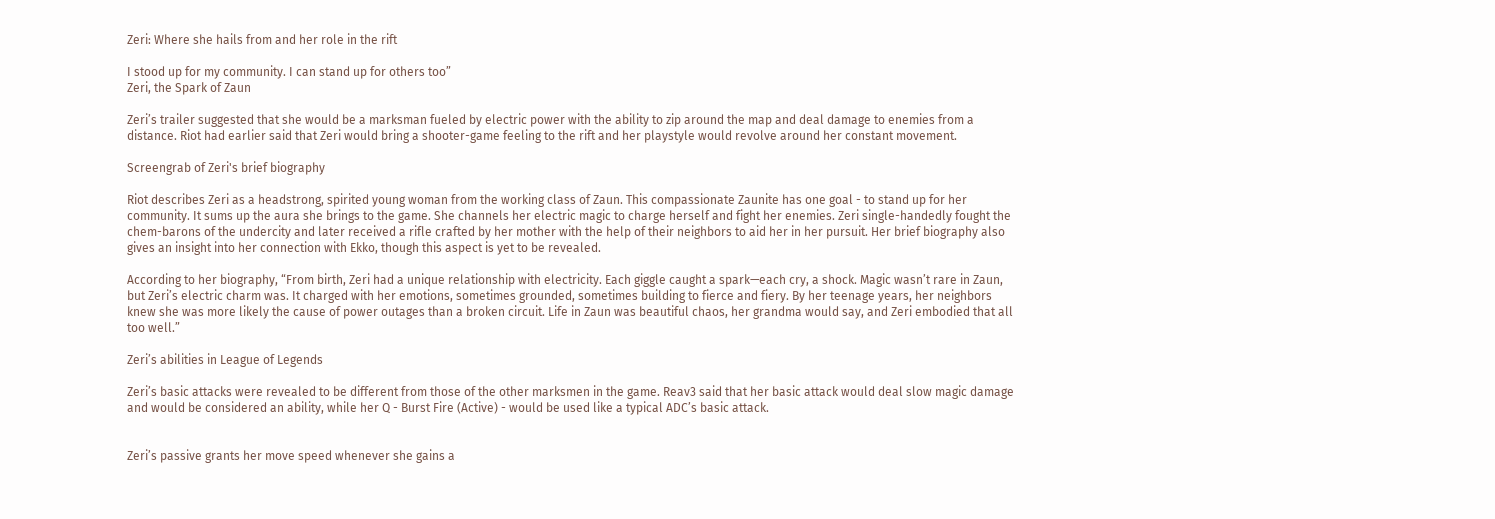Zeri: Where she hails from and her role in the rift

I stood up for my community. I can stand up for others too”
Zeri, the Spark of Zaun

Zeri’s trailer suggested that she would be a marksman fueled by electric power with the ability to zip around the map and deal damage to enemies from a distance. Riot had earlier said that Zeri would bring a shooter-game feeling to the rift and her playstyle would revolve around her constant movement.

Screengrab of Zeri's brief biography

Riot describes Zeri as a headstrong, spirited young woman from the working class of Zaun. This compassionate Zaunite has one goal - to stand up for her community. It sums up the aura she brings to the game. She channels her electric magic to charge herself and fight her enemies. Zeri single-handedly fought the chem-barons of the undercity and later received a rifle crafted by her mother with the help of their neighbors to aid her in her pursuit. Her brief biography also gives an insight into her connection with Ekko, though this aspect is yet to be revealed.

According to her biography, “From birth, Zeri had a unique relationship with electricity. Each giggle caught a spark—each cry, a shock. Magic wasn’t rare in Zaun, but Zeri’s electric charm was. It charged with her emotions, sometimes grounded, sometimes building to fierce and fiery. By her teenage years, her neighbors knew she was more likely the cause of power outages than a broken circuit. Life in Zaun was beautiful chaos, her grandma would say, and Zeri embodied that all too well.”

Zeri’s abilities in League of Legends

Zeri’s basic attacks were revealed to be different from those of the other marksmen in the game. Reav3 said that her basic attack would deal slow magic damage and would be considered an ability, while her Q - Burst Fire (Active) - would be used like a typical ADC’s basic attack.


Zeri’s passive grants her move speed whenever she gains a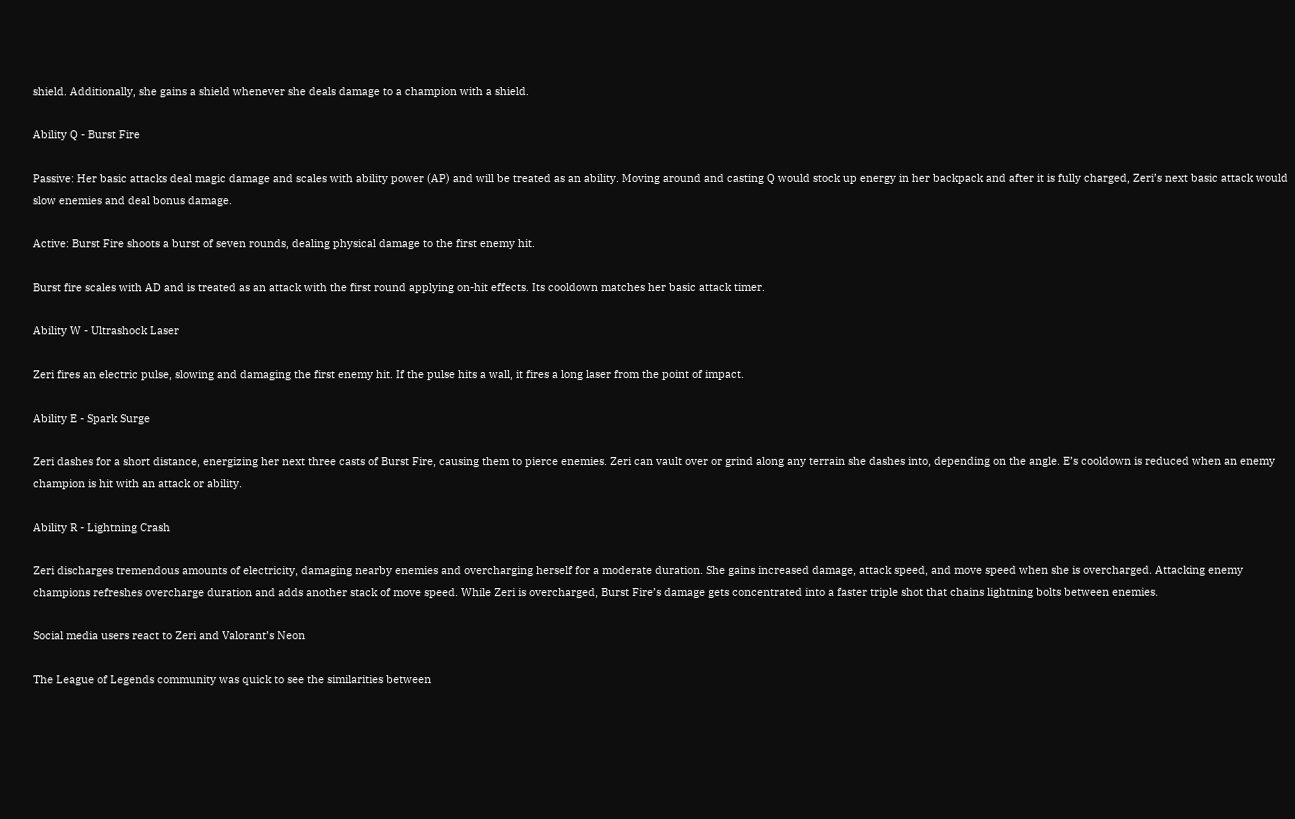shield. Additionally, she gains a shield whenever she deals damage to a champion with a shield.

Ability Q - Burst Fire

Passive: Her basic attacks deal magic damage and scales with ability power (AP) and will be treated as an ability. Moving around and casting Q would stock up energy in her backpack and after it is fully charged, Zeri’s next basic attack would slow enemies and deal bonus damage.

Active: Burst Fire shoots a burst of seven rounds, dealing physical damage to the first enemy hit.

Burst fire scales with AD and is treated as an attack with the first round applying on-hit effects. Its cooldown matches her basic attack timer.

Ability W - Ultrashock Laser

Zeri fires an electric pulse, slowing and damaging the first enemy hit. If the pulse hits a wall, it fires a long laser from the point of impact.

Ability E - Spark Surge

Zeri dashes for a short distance, energizing her next three casts of Burst Fire, causing them to pierce enemies. Zeri can vault over or grind along any terrain she dashes into, depending on the angle. E’s cooldown is reduced when an enemy champion is hit with an attack or ability.

Ability R - Lightning Crash

Zeri discharges tremendous amounts of electricity, damaging nearby enemies and overcharging herself for a moderate duration. She gains increased damage, attack speed, and move speed when she is overcharged. Attacking enemy champions refreshes overcharge duration and adds another stack of move speed. While Zeri is overcharged, Burst Fire’s damage gets concentrated into a faster triple shot that chains lightning bolts between enemies.

Social media users react to Zeri and Valorant’s Neon

The League of Legends community was quick to see the similarities between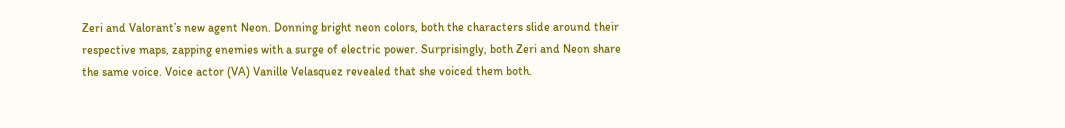Zeri and Valorant’s new agent Neon. Donning bright neon colors, both the characters slide around their respective maps, zapping enemies with a surge of electric power. Surprisingly, both Zeri and Neon share the same voice. Voice actor (VA) Vanille Velasquez revealed that she voiced them both.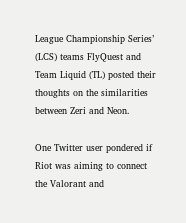League Championship Series’ (LCS) teams FlyQuest and Team Liquid (TL) posted their thoughts on the similarities between Zeri and Neon.

One Twitter user pondered if Riot was aiming to connect the Valorant and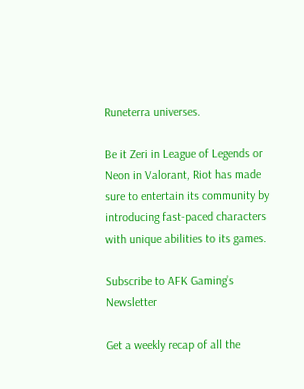Runeterra universes.

Be it Zeri in League of Legends or Neon in Valorant, Riot has made sure to entertain its community by introducing fast-paced characters with unique abilities to its games.

Subscribe to AFK Gaming’s Newsletter

Get a weekly recap of all the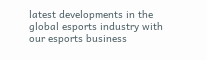latest developments in the global esports industry with our esports business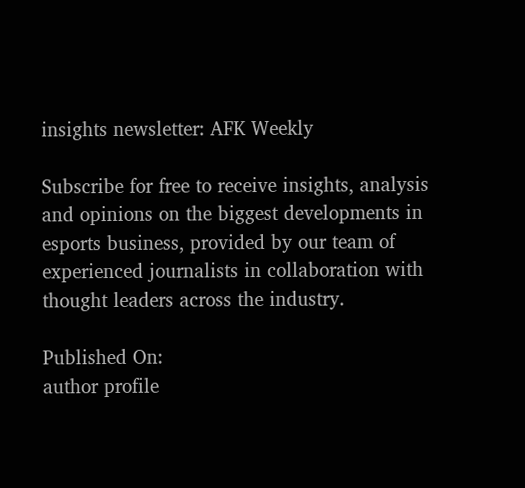insights newsletter: AFK Weekly

Subscribe for free to receive insights, analysis and opinions on the biggest developments in esports business, provided by our team of experienced journalists in collaboration with thought leaders across the industry.

Published On:
author profile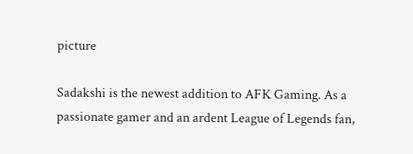picture

Sadakshi is the newest addition to AFK Gaming. As a passionate gamer and an ardent League of Legends fan,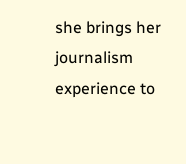she brings her journalism experience to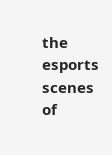the esports scenes of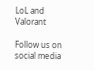LoL and Valorant

Follow us on social media